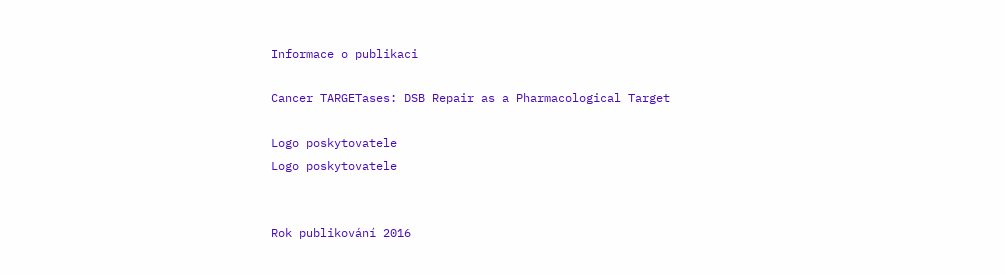Informace o publikaci

Cancer TARGETases: DSB Repair as a Pharmacological Target

Logo poskytovatele
Logo poskytovatele


Rok publikování 2016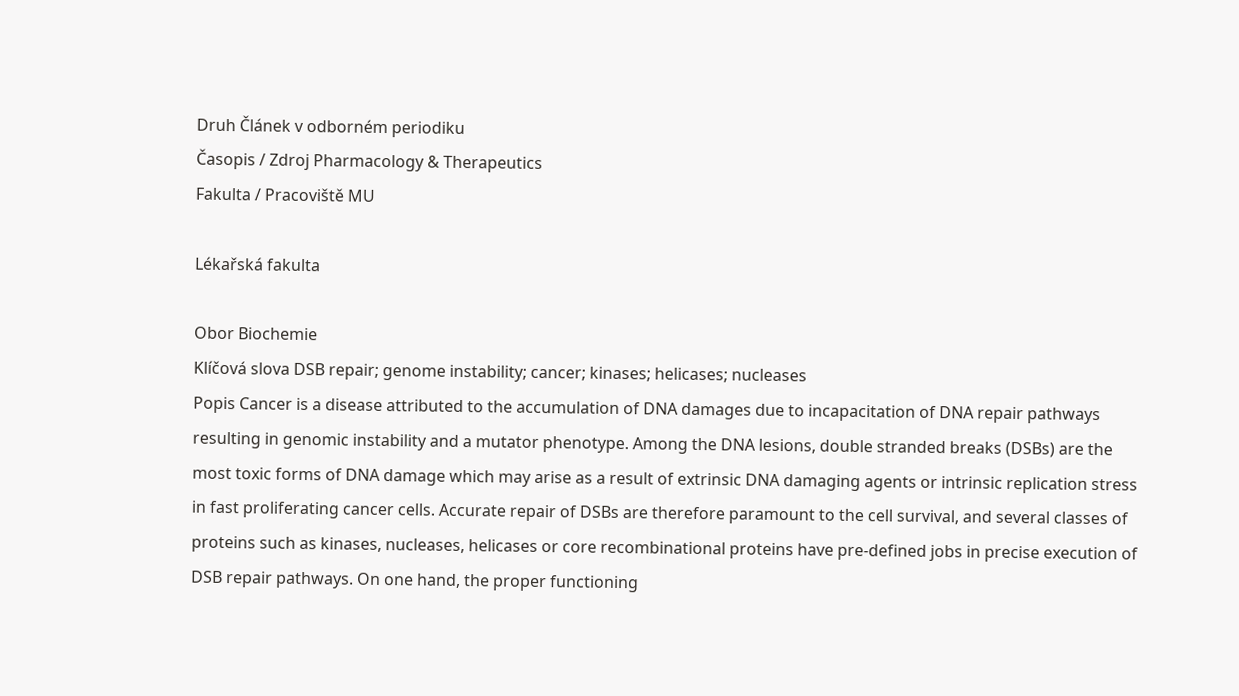Druh Článek v odborném periodiku
Časopis / Zdroj Pharmacology & Therapeutics
Fakulta / Pracoviště MU

Lékařská fakulta

Obor Biochemie
Klíčová slova DSB repair; genome instability; cancer; kinases; helicases; nucleases
Popis Cancer is a disease attributed to the accumulation of DNA damages due to incapacitation of DNA repair pathways resulting in genomic instability and a mutator phenotype. Among the DNA lesions, double stranded breaks (DSBs) are the most toxic forms of DNA damage which may arise as a result of extrinsic DNA damaging agents or intrinsic replication stress in fast proliferating cancer cells. Accurate repair of DSBs are therefore paramount to the cell survival, and several classes of proteins such as kinases, nucleases, helicases or core recombinational proteins have pre-defined jobs in precise execution of DSB repair pathways. On one hand, the proper functioning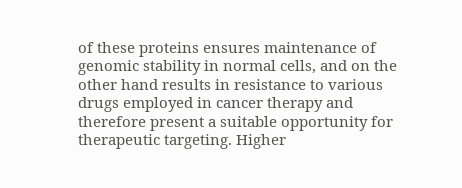of these proteins ensures maintenance of genomic stability in normal cells, and on the other hand results in resistance to various drugs employed in cancer therapy and therefore present a suitable opportunity for therapeutic targeting. Higher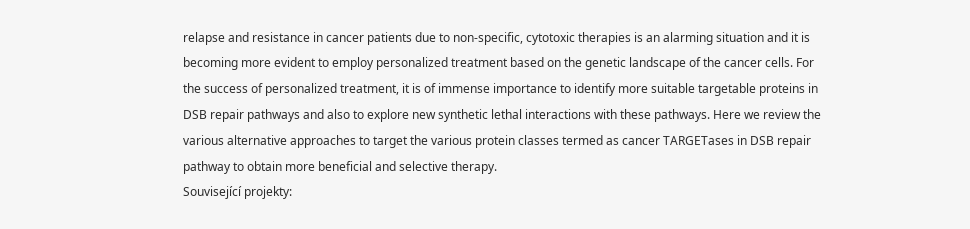relapse and resistance in cancer patients due to non-specific, cytotoxic therapies is an alarming situation and it is becoming more evident to employ personalized treatment based on the genetic landscape of the cancer cells. For the success of personalized treatment, it is of immense importance to identify more suitable targetable proteins in DSB repair pathways and also to explore new synthetic lethal interactions with these pathways. Here we review the various alternative approaches to target the various protein classes termed as cancer TARGETases in DSB repair pathway to obtain more beneficial and selective therapy.
Související projekty: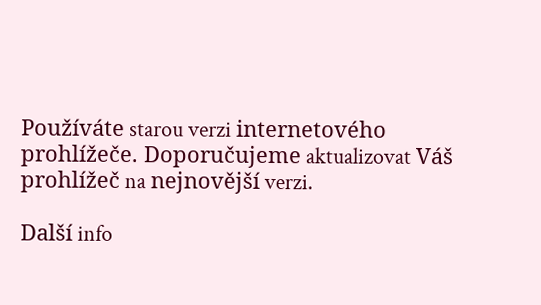Používáte starou verzi internetového prohlížeče. Doporučujeme aktualizovat Váš prohlížeč na nejnovější verzi.

Další info